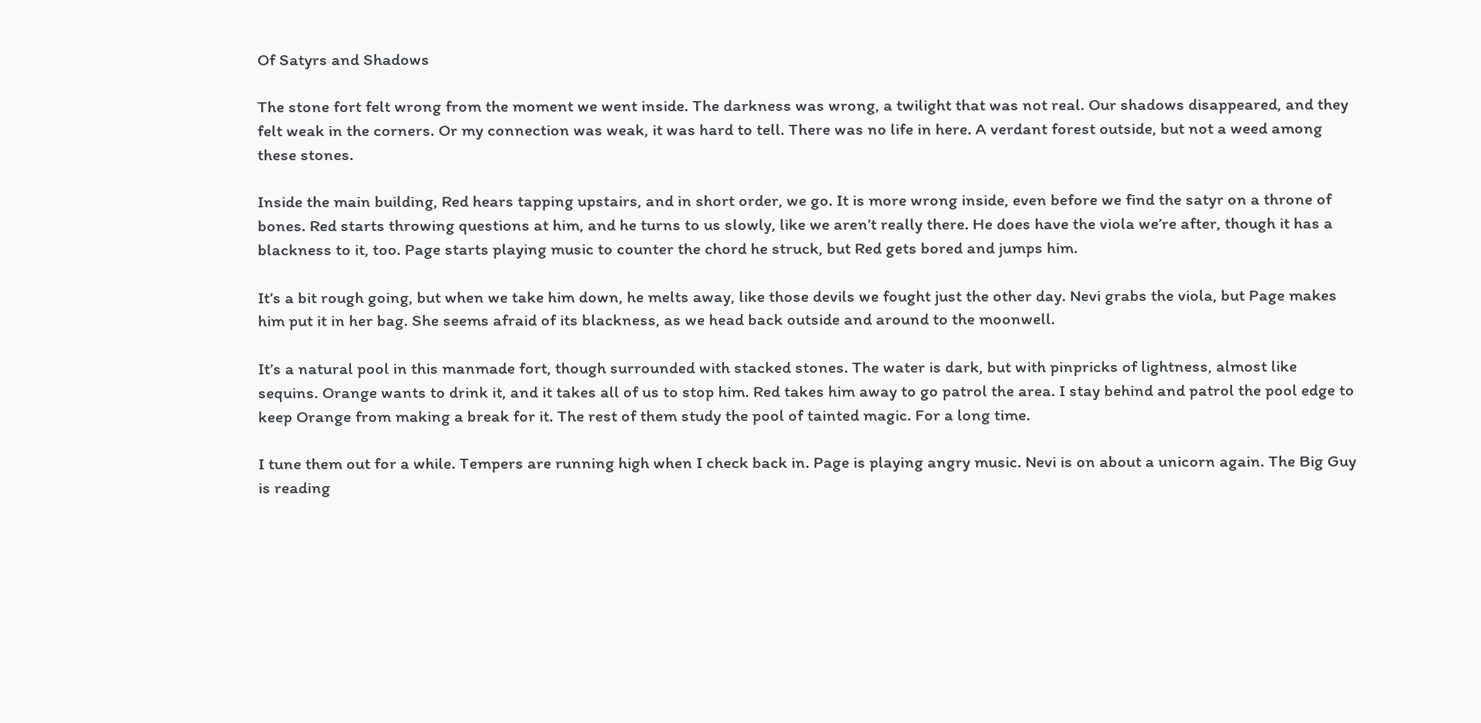Of Satyrs and Shadows

The stone fort felt wrong from the moment we went inside. The darkness was wrong, a twilight that was not real. Our shadows disappeared, and they felt weak in the corners. Or my connection was weak, it was hard to tell. There was no life in here. A verdant forest outside, but not a weed among these stones.

Inside the main building, Red hears tapping upstairs, and in short order, we go. It is more wrong inside, even before we find the satyr on a throne of bones. Red starts throwing questions at him, and he turns to us slowly, like we aren’t really there. He does have the viola we’re after, though it has a blackness to it, too. Page starts playing music to counter the chord he struck, but Red gets bored and jumps him.

It’s a bit rough going, but when we take him down, he melts away, like those devils we fought just the other day. Nevi grabs the viola, but Page makes him put it in her bag. She seems afraid of its blackness, as we head back outside and around to the moonwell.

It’s a natural pool in this manmade fort, though surrounded with stacked stones. The water is dark, but with pinpricks of lightness, almost like sequins. Orange wants to drink it, and it takes all of us to stop him. Red takes him away to go patrol the area. I stay behind and patrol the pool edge to keep Orange from making a break for it. The rest of them study the pool of tainted magic. For a long time.

I tune them out for a while. Tempers are running high when I check back in. Page is playing angry music. Nevi is on about a unicorn again. The Big Guy is reading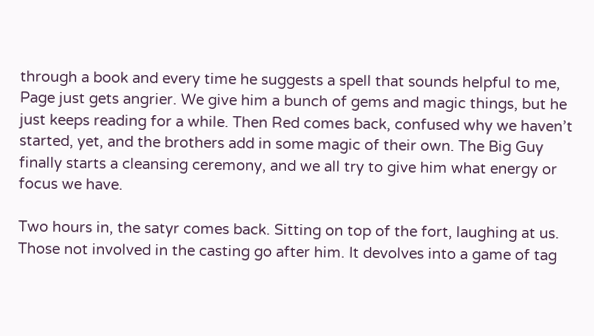through a book and every time he suggests a spell that sounds helpful to me, Page just gets angrier. We give him a bunch of gems and magic things, but he just keeps reading for a while. Then Red comes back, confused why we haven’t started, yet, and the brothers add in some magic of their own. The Big Guy finally starts a cleansing ceremony, and we all try to give him what energy or focus we have.

Two hours in, the satyr comes back. Sitting on top of the fort, laughing at us. Those not involved in the casting go after him. It devolves into a game of tag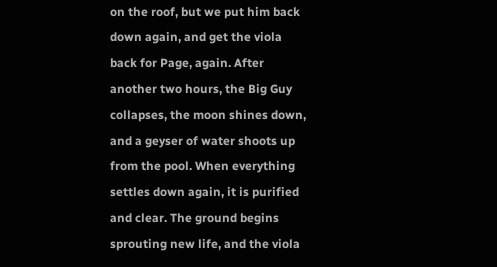on the roof, but we put him back down again, and get the viola back for Page, again. After another two hours, the Big Guy collapses, the moon shines down, and a geyser of water shoots up from the pool. When everything settles down again, it is purified and clear. The ground begins sprouting new life, and the viola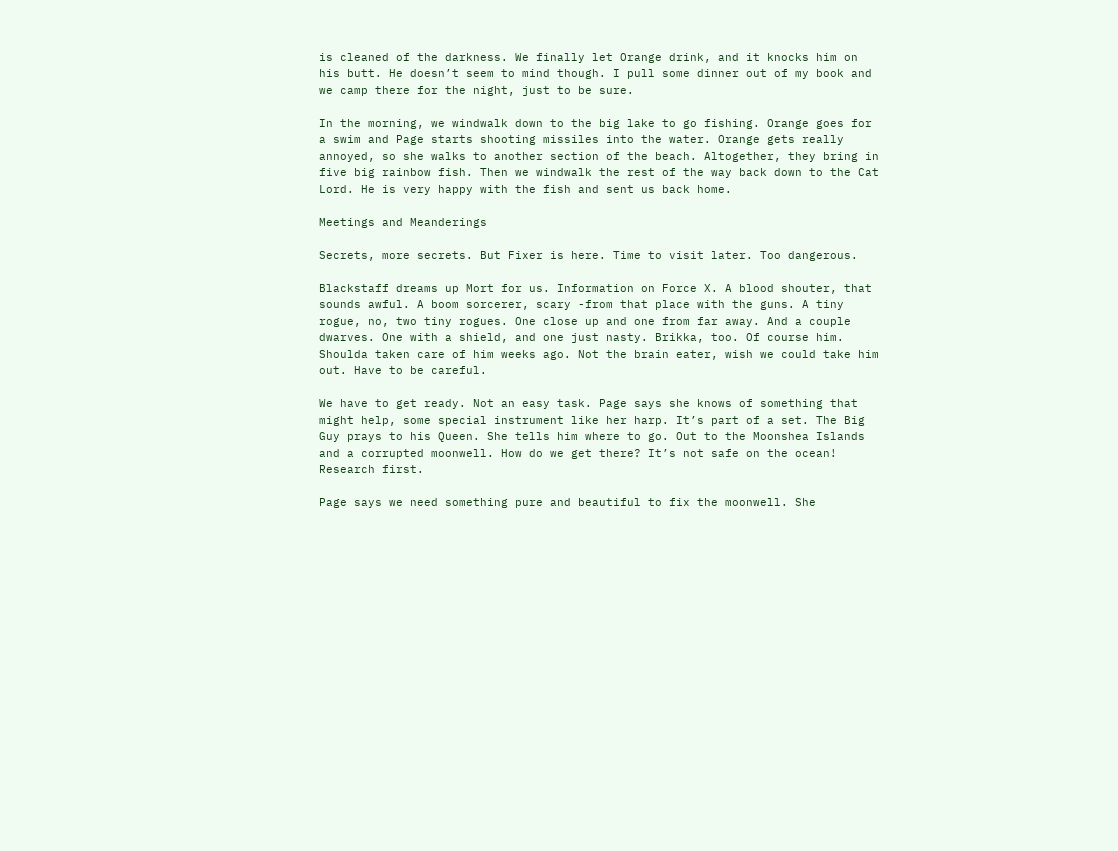is cleaned of the darkness. We finally let Orange drink, and it knocks him on his butt. He doesn’t seem to mind though. I pull some dinner out of my book and we camp there for the night, just to be sure.

In the morning, we windwalk down to the big lake to go fishing. Orange goes for a swim and Page starts shooting missiles into the water. Orange gets really annoyed, so she walks to another section of the beach. Altogether, they bring in five big rainbow fish. Then we windwalk the rest of the way back down to the Cat Lord. He is very happy with the fish and sent us back home.

Meetings and Meanderings

Secrets, more secrets. But Fixer is here. Time to visit later. Too dangerous.

Blackstaff dreams up Mort for us. Information on Force X. A blood shouter, that sounds awful. A boom sorcerer, scary -from that place with the guns. A tiny rogue, no, two tiny rogues. One close up and one from far away. And a couple dwarves. One with a shield, and one just nasty. Brikka, too. Of course him. Shoulda taken care of him weeks ago. Not the brain eater, wish we could take him out. Have to be careful.

We have to get ready. Not an easy task. Page says she knows of something that might help, some special instrument like her harp. It’s part of a set. The Big Guy prays to his Queen. She tells him where to go. Out to the Moonshea Islands and a corrupted moonwell. How do we get there? It’s not safe on the ocean! Research first.

Page says we need something pure and beautiful to fix the moonwell. She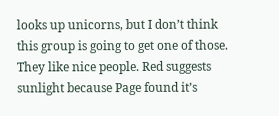looks up unicorns, but I don’t think this group is going to get one of those. They like nice people. Red suggests sunlight because Page found it’s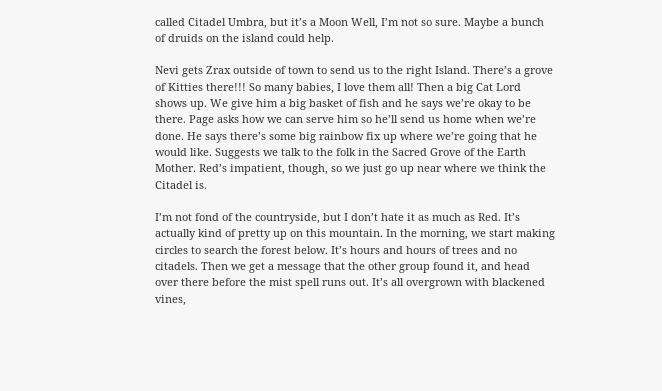called Citadel Umbra, but it’s a Moon Well, I’m not so sure. Maybe a bunch of druids on the island could help.

Nevi gets Zrax outside of town to send us to the right Island. There’s a grove of Kitties there!!! So many babies, I love them all! Then a big Cat Lord shows up. We give him a big basket of fish and he says we’re okay to be there. Page asks how we can serve him so he’ll send us home when we’re done. He says there’s some big rainbow fix up where we’re going that he would like. Suggests we talk to the folk in the Sacred Grove of the Earth Mother. Red’s impatient, though, so we just go up near where we think the Citadel is.

I’m not fond of the countryside, but I don’t hate it as much as Red. It’s actually kind of pretty up on this mountain. In the morning, we start making circles to search the forest below. It’s hours and hours of trees and no citadels. Then we get a message that the other group found it, and head over there before the mist spell runs out. It’s all overgrown with blackened vines,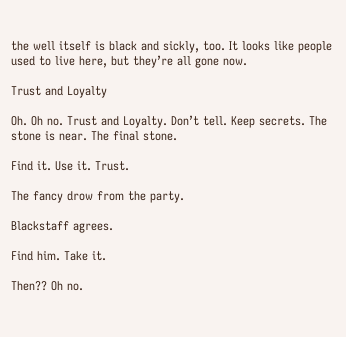the well itself is black and sickly, too. It looks like people used to live here, but they’re all gone now.

Trust and Loyalty

Oh. Oh no. Trust and Loyalty. Don’t tell. Keep secrets. The stone is near. The final stone.

Find it. Use it. Trust.

The fancy drow from the party.

Blackstaff agrees.

Find him. Take it.

Then?? Oh no.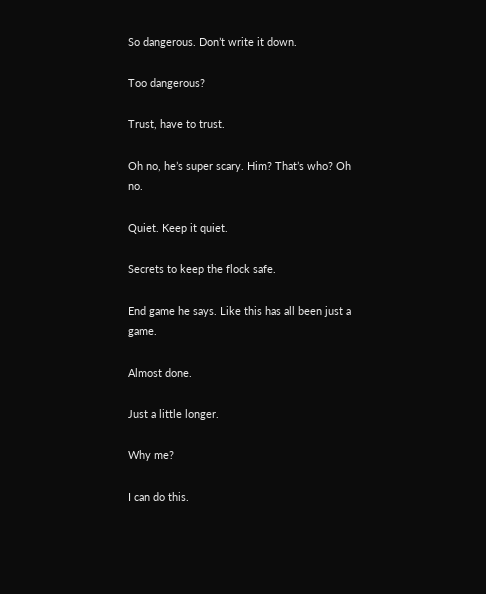So dangerous. Don’t write it down.

Too dangerous?

Trust, have to trust.

Oh no, he’s super scary. Him? That’s who? Oh no.

Quiet. Keep it quiet.

Secrets to keep the flock safe.

End game he says. Like this has all been just a game.

Almost done.

Just a little longer.

Why me?

I can do this.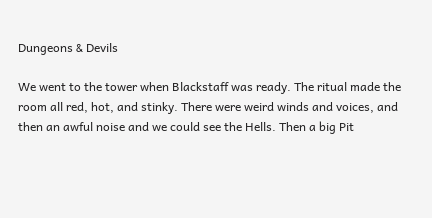Dungeons & Devils

We went to the tower when Blackstaff was ready. The ritual made the room all red, hot, and stinky. There were weird winds and voices, and then an awful noise and we could see the Hells. Then a big Pit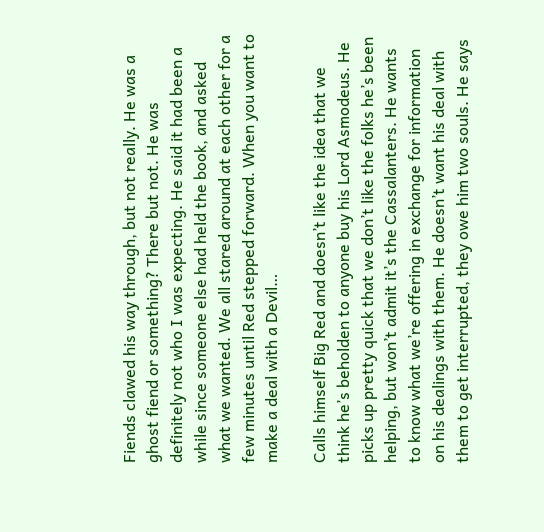Fiends clawed his way through, but not really. He was a ghost fiend or something? There but not. He was definitely not who I was expecting. He said it had been a while since someone else had held the book, and asked what we wanted. We all stared around at each other for a few minutes until Red stepped forward. When you want to make a deal with a Devil…

Calls himself Big Red and doesn’t like the idea that we think he’s beholden to anyone buy his Lord Asmodeus. He picks up pretty quick that we don’t like the folks he’s been helping, but won’t admit it’s the Cassalanters. He wants to know what we’re offering in exchange for information on his dealings with them. He doesn’t want his deal with them to get interrupted, they owe him two souls. He says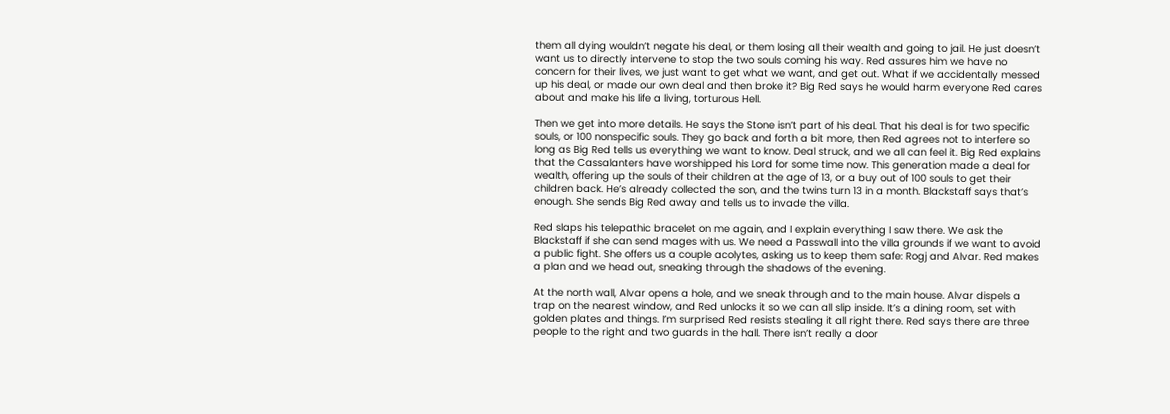them all dying wouldn’t negate his deal, or them losing all their wealth and going to jail. He just doesn’t want us to directly intervene to stop the two souls coming his way. Red assures him we have no concern for their lives, we just want to get what we want, and get out. What if we accidentally messed up his deal, or made our own deal and then broke it? Big Red says he would harm everyone Red cares about and make his life a living, torturous Hell.

Then we get into more details. He says the Stone isn’t part of his deal. That his deal is for two specific souls, or 100 nonspecific souls. They go back and forth a bit more, then Red agrees not to interfere so long as Big Red tells us everything we want to know. Deal struck, and we all can feel it. Big Red explains that the Cassalanters have worshipped his Lord for some time now. This generation made a deal for wealth, offering up the souls of their children at the age of 13, or a buy out of 100 souls to get their children back. He’s already collected the son, and the twins turn 13 in a month. Blackstaff says that’s enough. She sends Big Red away and tells us to invade the villa.

Red slaps his telepathic bracelet on me again, and I explain everything I saw there. We ask the Blackstaff if she can send mages with us. We need a Passwall into the villa grounds if we want to avoid a public fight. She offers us a couple acolytes, asking us to keep them safe: Rogj and Alvar. Red makes a plan and we head out, sneaking through the shadows of the evening.

At the north wall, Alvar opens a hole, and we sneak through and to the main house. Alvar dispels a trap on the nearest window, and Red unlocks it so we can all slip inside. It’s a dining room, set with golden plates and things. I’m surprised Red resists stealing it all right there. Red says there are three people to the right and two guards in the hall. There isn’t really a door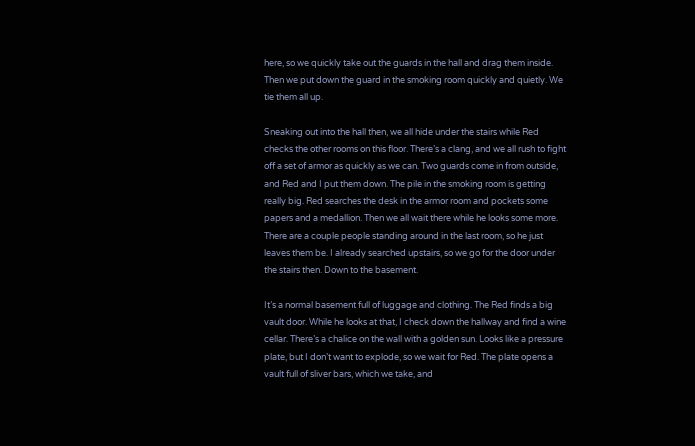here, so we quickly take out the guards in the hall and drag them inside. Then we put down the guard in the smoking room quickly and quietly. We tie them all up.

Sneaking out into the hall then, we all hide under the stairs while Red checks the other rooms on this floor. There’s a clang, and we all rush to fight off a set of armor as quickly as we can. Two guards come in from outside, and Red and I put them down. The pile in the smoking room is getting really big. Red searches the desk in the armor room and pockets some papers and a medallion. Then we all wait there while he looks some more. There are a couple people standing around in the last room, so he just leaves them be. I already searched upstairs, so we go for the door under the stairs then. Down to the basement.

It’s a normal basement full of luggage and clothing. The Red finds a big vault door. While he looks at that, I check down the hallway and find a wine cellar. There’s a chalice on the wall with a golden sun. Looks like a pressure plate, but I don’t want to explode, so we wait for Red. The plate opens a vault full of sliver bars, which we take, and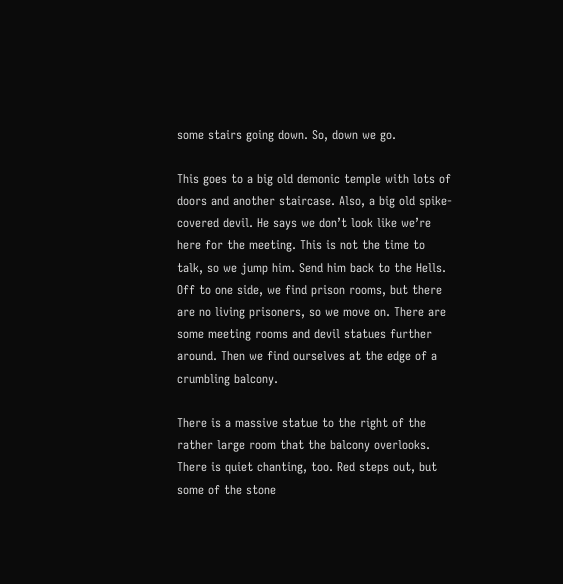some stairs going down. So, down we go.

This goes to a big old demonic temple with lots of doors and another staircase. Also, a big old spike-covered devil. He says we don’t look like we’re here for the meeting. This is not the time to talk, so we jump him. Send him back to the Hells. Off to one side, we find prison rooms, but there are no living prisoners, so we move on. There are some meeting rooms and devil statues further around. Then we find ourselves at the edge of a crumbling balcony.

There is a massive statue to the right of the rather large room that the balcony overlooks. There is quiet chanting, too. Red steps out, but some of the stone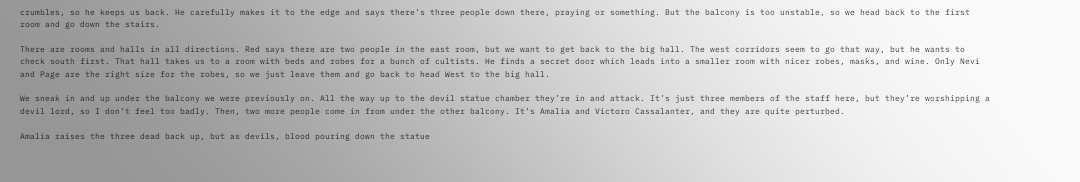crumbles, so he keeps us back. He carefully makes it to the edge and says there’s three people down there, praying or something. But the balcony is too unstable, so we head back to the first room and go down the stairs.

There are rooms and halls in all directions. Red says there are two people in the east room, but we want to get back to the big hall. The west corridors seem to go that way, but he wants to check south first. That hall takes us to a room with beds and robes for a bunch of cultists. He finds a secret door which leads into a smaller room with nicer robes, masks, and wine. Only Nevi and Page are the right size for the robes, so we just leave them and go back to head West to the big hall.

We sneak in and up under the balcony we were previously on. All the way up to the devil statue chamber they’re in and attack. It’s just three members of the staff here, but they’re worshipping a devil lord, so I don’t feel too badly. Then, two more people come in from under the other balcony. It’s Amalia and Victoro Cassalanter, and they are quite perturbed.

Amalia raises the three dead back up, but as devils, blood pouring down the statue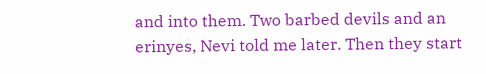and into them. Two barbed devils and an erinyes, Nevi told me later. Then they start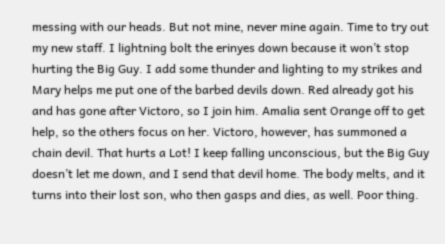messing with our heads. But not mine, never mine again. Time to try out my new staff. I lightning bolt the erinyes down because it won’t stop hurting the Big Guy. I add some thunder and lighting to my strikes and Mary helps me put one of the barbed devils down. Red already got his and has gone after Victoro, so I join him. Amalia sent Orange off to get help, so the others focus on her. Victoro, however, has summoned a chain devil. That hurts a Lot! I keep falling unconscious, but the Big Guy doesn’t let me down, and I send that devil home. The body melts, and it turns into their lost son, who then gasps and dies, as well. Poor thing.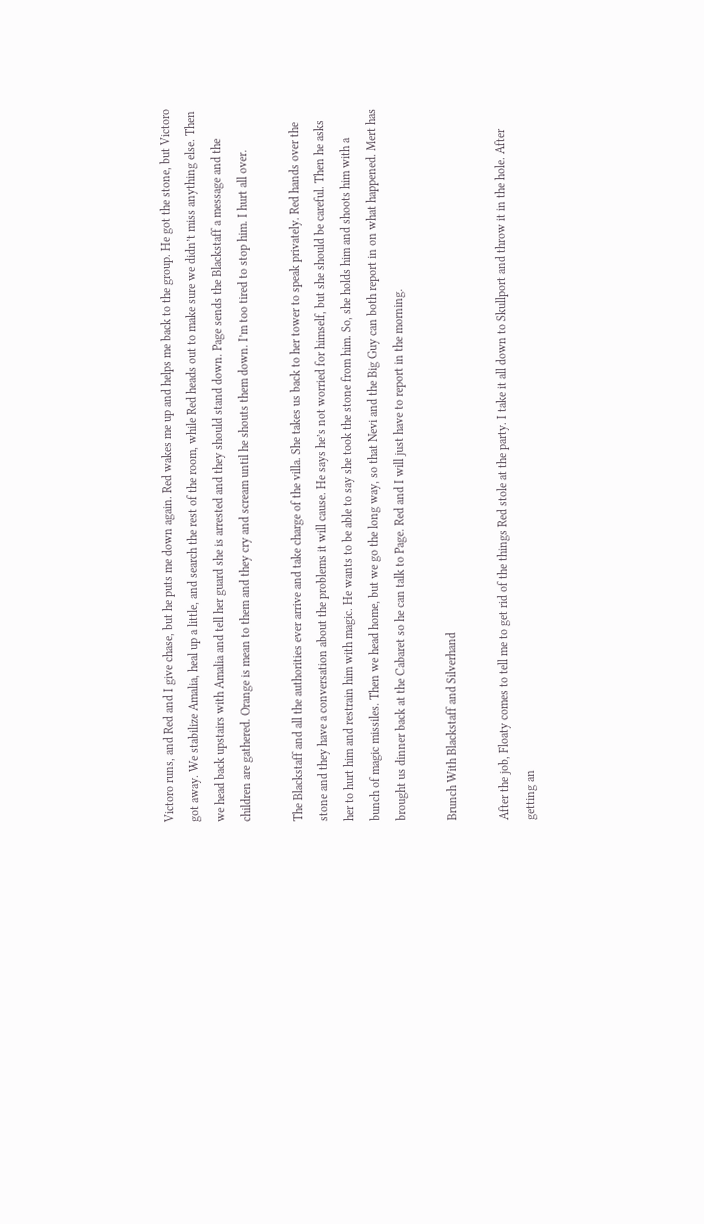Victoro runs, and Red and I give chase, but he puts me down again. Red wakes me up and helps me back to the group. He got the stone, but Victoro got away. We stabilize Amalia, heal up a little, and search the rest of the room, while Red heads out to make sure we didn’t miss anything else. Then we head back upstairs with Amalia and tell her guard she is arrested and they should stand down. Page sends the Blackstaff a message and the children are gathered. Orange is mean to them and they cry and scream until he shouts them down. I’m too tired to stop him. I hurt all over.

The Blackstaff and all the authorities ever arrive and take charge of the villa. She takes us back to her tower to speak privately. Red hands over the stone and they have a conversation about the problems it will cause. He says he’s not worried for himself, but she should be careful. Then he asks her to hurt him and restrain him with magic. He wants to be able to say she took the stone from him. So, she holds him and shoots him with a bunch of magic missiles. Then we head home, but we go the long way, so that Nevi and the Big Guy can both report in on what happened. Mert has brought us dinner back at the Cabaret so he can talk to Page. Red and I will just have to report in the morning.

Brunch With Blackstaff and Silverhand

After the job, Floaty comes to tell me to get rid of the things Red stole at the party. I take it all down to Skullport and throw it in the hole. After getting an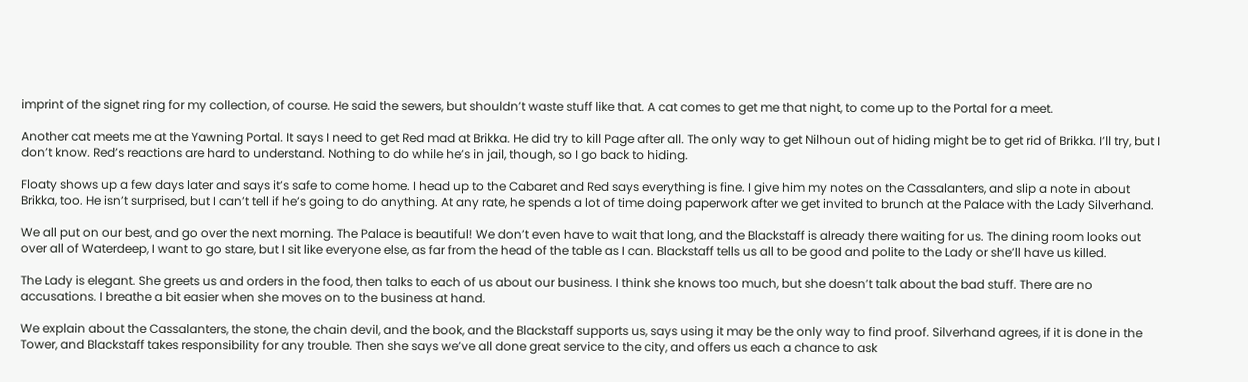imprint of the signet ring for my collection, of course. He said the sewers, but shouldn’t waste stuff like that. A cat comes to get me that night, to come up to the Portal for a meet.

Another cat meets me at the Yawning Portal. It says I need to get Red mad at Brikka. He did try to kill Page after all. The only way to get Nilhoun out of hiding might be to get rid of Brikka. I’ll try, but I don’t know. Red’s reactions are hard to understand. Nothing to do while he’s in jail, though, so I go back to hiding.

Floaty shows up a few days later and says it’s safe to come home. I head up to the Cabaret and Red says everything is fine. I give him my notes on the Cassalanters, and slip a note in about Brikka, too. He isn’t surprised, but I can’t tell if he’s going to do anything. At any rate, he spends a lot of time doing paperwork after we get invited to brunch at the Palace with the Lady Silverhand.

We all put on our best, and go over the next morning. The Palace is beautiful! We don’t even have to wait that long, and the Blackstaff is already there waiting for us. The dining room looks out over all of Waterdeep, I want to go stare, but I sit like everyone else, as far from the head of the table as I can. Blackstaff tells us all to be good and polite to the Lady or she’ll have us killed.

The Lady is elegant. She greets us and orders in the food, then talks to each of us about our business. I think she knows too much, but she doesn’t talk about the bad stuff. There are no accusations. I breathe a bit easier when she moves on to the business at hand.

We explain about the Cassalanters, the stone, the chain devil, and the book, and the Blackstaff supports us, says using it may be the only way to find proof. Silverhand agrees, if it is done in the Tower, and Blackstaff takes responsibility for any trouble. Then she says we’ve all done great service to the city, and offers us each a chance to ask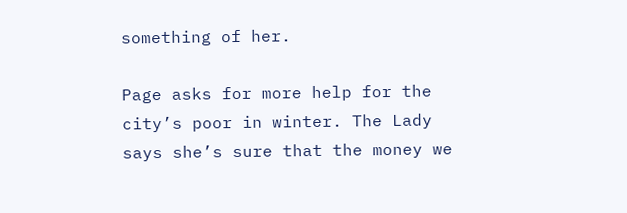something of her.

Page asks for more help for the city’s poor in winter. The Lady says she’s sure that the money we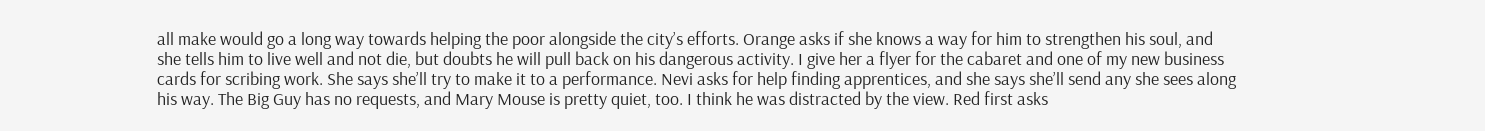all make would go a long way towards helping the poor alongside the city’s efforts. Orange asks if she knows a way for him to strengthen his soul, and she tells him to live well and not die, but doubts he will pull back on his dangerous activity. I give her a flyer for the cabaret and one of my new business cards for scribing work. She says she’ll try to make it to a performance. Nevi asks for help finding apprentices, and she says she’ll send any she sees along his way. The Big Guy has no requests, and Mary Mouse is pretty quiet, too. I think he was distracted by the view. Red first asks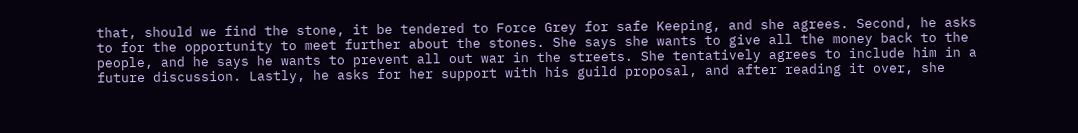that, should we find the stone, it be tendered to Force Grey for safe Keeping, and she agrees. Second, he asks to for the opportunity to meet further about the stones. She says she wants to give all the money back to the people, and he says he wants to prevent all out war in the streets. She tentatively agrees to include him in a future discussion. Lastly, he asks for her support with his guild proposal, and after reading it over, she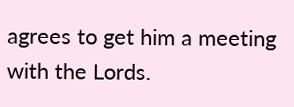agrees to get him a meeting with the Lords.